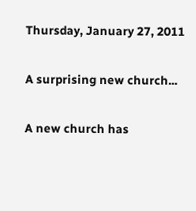Thursday, January 27, 2011

A surprising new church...

A new church has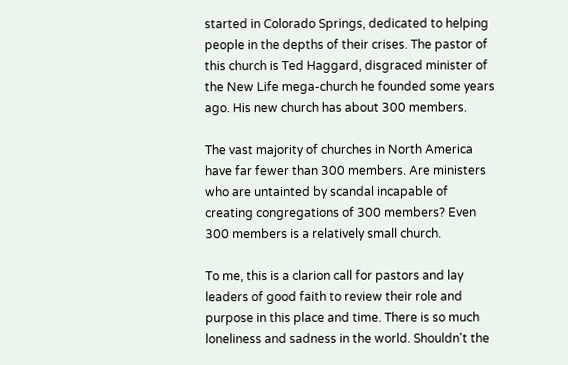started in Colorado Springs, dedicated to helping people in the depths of their crises. The pastor of this church is Ted Haggard, disgraced minister of the New Life mega-church he founded some years ago. His new church has about 300 members.

The vast majority of churches in North America have far fewer than 300 members. Are ministers who are untainted by scandal incapable of creating congregations of 300 members? Even 300 members is a relatively small church.

To me, this is a clarion call for pastors and lay leaders of good faith to review their role and purpose in this place and time. There is so much loneliness and sadness in the world. Shouldn't the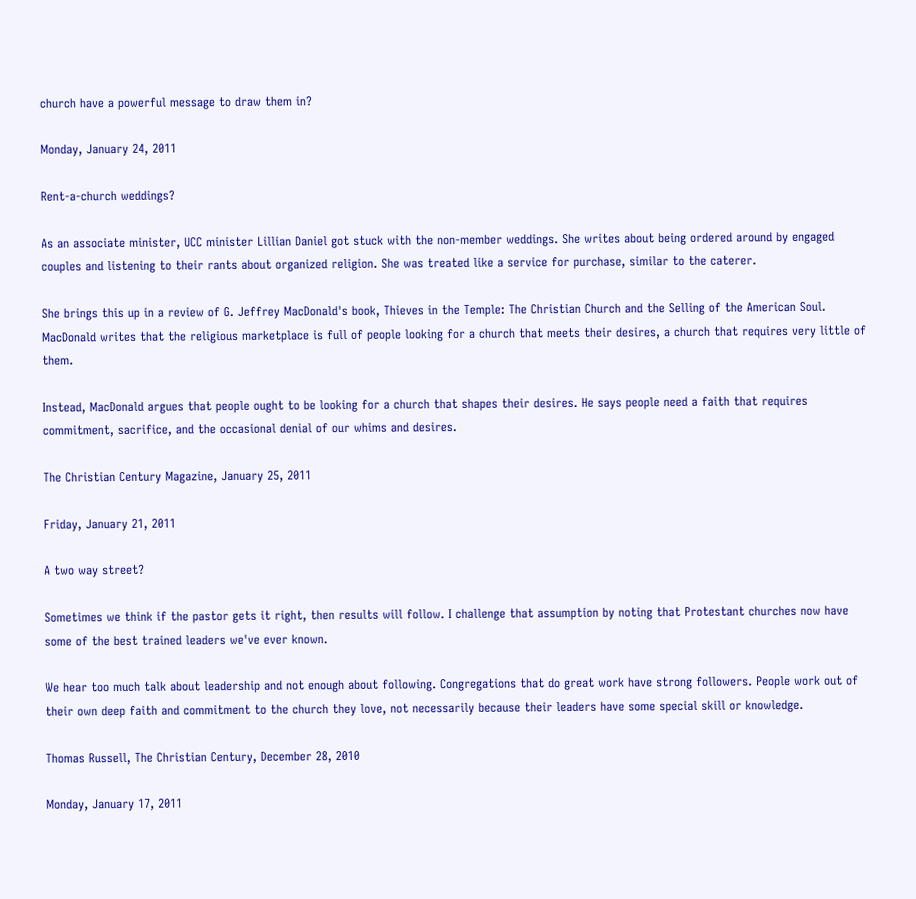church have a powerful message to draw them in?

Monday, January 24, 2011

Rent-a-church weddings?

As an associate minister, UCC minister Lillian Daniel got stuck with the non-member weddings. She writes about being ordered around by engaged couples and listening to their rants about organized religion. She was treated like a service for purchase, similar to the caterer.

She brings this up in a review of G. Jeffrey MacDonald's book, Thieves in the Temple: The Christian Church and the Selling of the American Soul. MacDonald writes that the religious marketplace is full of people looking for a church that meets their desires, a church that requires very little of them.

Instead, MacDonald argues that people ought to be looking for a church that shapes their desires. He says people need a faith that requires commitment, sacrifice, and the occasional denial of our whims and desires.

The Christian Century Magazine, January 25, 2011

Friday, January 21, 2011

A two way street?

Sometimes we think if the pastor gets it right, then results will follow. I challenge that assumption by noting that Protestant churches now have some of the best trained leaders we've ever known.

We hear too much talk about leadership and not enough about following. Congregations that do great work have strong followers. People work out of their own deep faith and commitment to the church they love, not necessarily because their leaders have some special skill or knowledge.

Thomas Russell, The Christian Century, December 28, 2010

Monday, January 17, 2011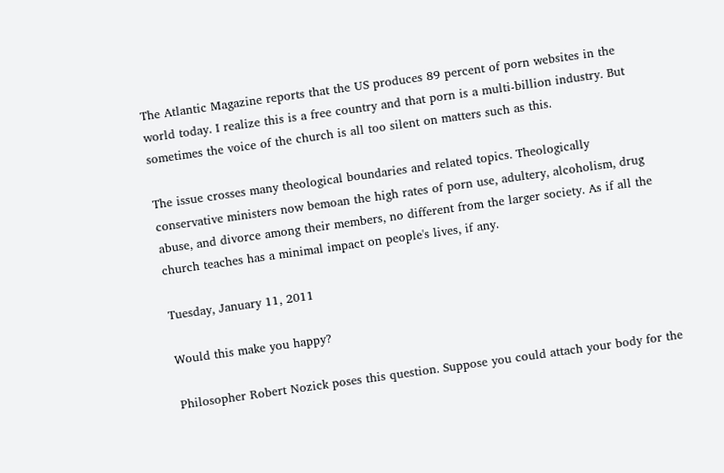The Atlantic Magazine reports that the US produces 89 percent of porn websites in the world today. I realize this is a free country and that porn is a multi-billion industry. But sometimes the voice of the church is all too silent on matters such as this.

The issue crosses many theological boundaries and related topics. Theologically conservative ministers now bemoan the high rates of porn use, adultery, alcoholism, drug abuse, and divorce among their members, no different from the larger society. As if all the church teaches has a minimal impact on people's lives, if any.

Tuesday, January 11, 2011

Would this make you happy?

Philosopher Robert Nozick poses this question. Suppose you could attach your body for the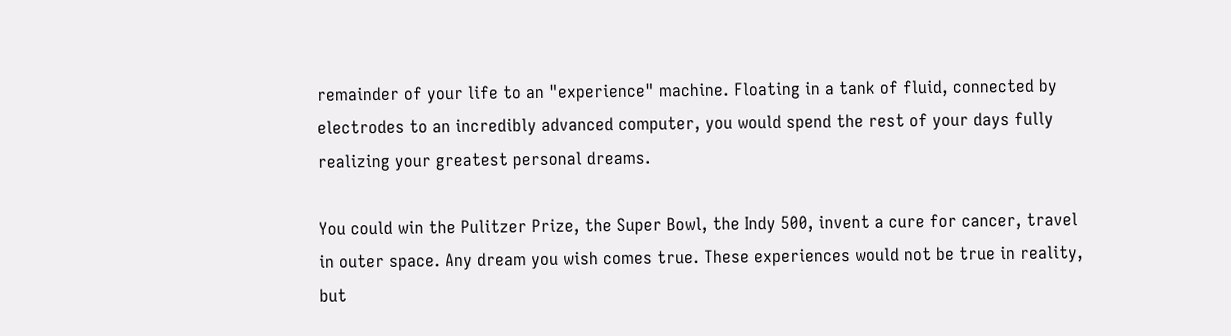remainder of your life to an "experience" machine. Floating in a tank of fluid, connected by electrodes to an incredibly advanced computer, you would spend the rest of your days fully realizing your greatest personal dreams.

You could win the Pulitzer Prize, the Super Bowl, the Indy 500, invent a cure for cancer, travel in outer space. Any dream you wish comes true. These experiences would not be true in reality, but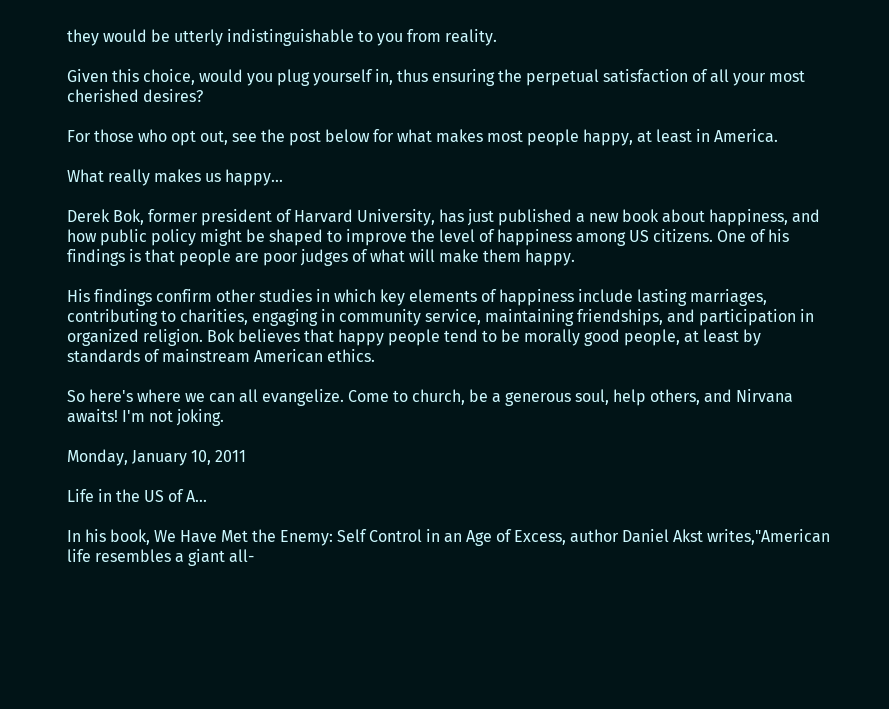they would be utterly indistinguishable to you from reality.

Given this choice, would you plug yourself in, thus ensuring the perpetual satisfaction of all your most cherished desires?

For those who opt out, see the post below for what makes most people happy, at least in America.

What really makes us happy...

Derek Bok, former president of Harvard University, has just published a new book about happiness, and how public policy might be shaped to improve the level of happiness among US citizens. One of his findings is that people are poor judges of what will make them happy.

His findings confirm other studies in which key elements of happiness include lasting marriages, contributing to charities, engaging in community service, maintaining friendships, and participation in organized religion. Bok believes that happy people tend to be morally good people, at least by standards of mainstream American ethics.

So here's where we can all evangelize. Come to church, be a generous soul, help others, and Nirvana awaits! I'm not joking.

Monday, January 10, 2011

Life in the US of A...

In his book, We Have Met the Enemy: Self Control in an Age of Excess, author Daniel Akst writes,"American life resembles a giant all-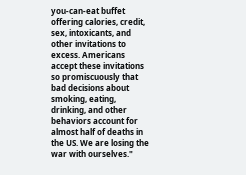you-can-eat buffet offering calories, credit, sex, intoxicants, and other invitations to excess. Americans accept these invitations so promiscuously that bad decisions about smoking, eating, drinking, and other behaviors account for almost half of deaths in the US. We are losing the war with ourselves."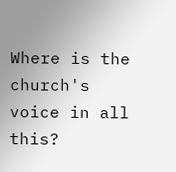Where is the church's voice in all this?